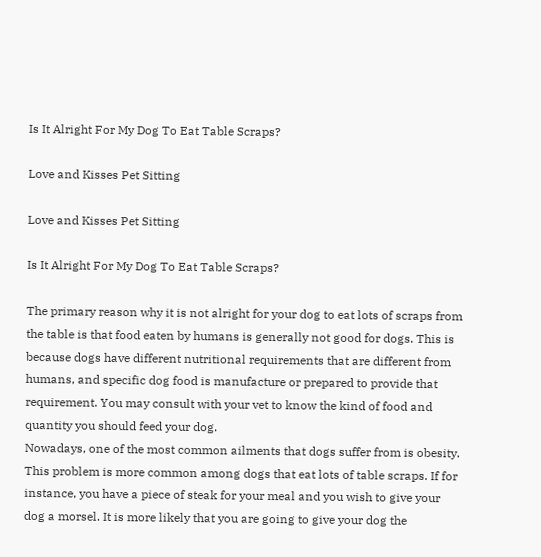Is It Alright For My Dog To Eat Table Scraps?

Love and Kisses Pet Sitting

Love and Kisses Pet Sitting

Is It Alright For My Dog To Eat Table Scraps?

The primary reason why it is not alright for your dog to eat lots of scraps from the table is that food eaten by humans is generally not good for dogs. This is because dogs have different nutritional requirements that are different from humans, and specific dog food is manufacture or prepared to provide that requirement. You may consult with your vet to know the kind of food and quantity you should feed your dog.
Nowadays, one of the most common ailments that dogs suffer from is obesity. This problem is more common among dogs that eat lots of table scraps. If for instance, you have a piece of steak for your meal and you wish to give your dog a morsel. It is more likely that you are going to give your dog the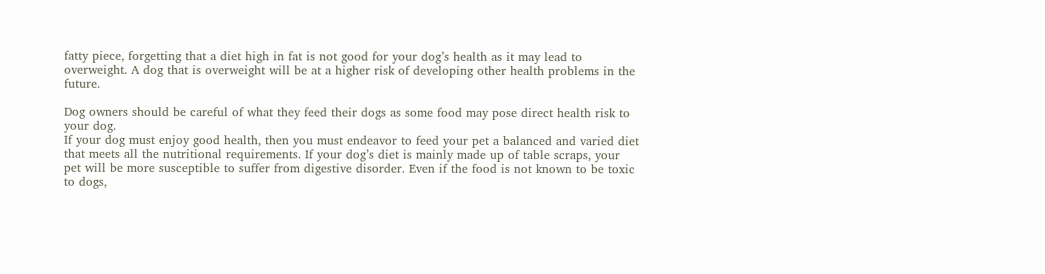fatty piece, forgetting that a diet high in fat is not good for your dog’s health as it may lead to overweight. A dog that is overweight will be at a higher risk of developing other health problems in the future.

Dog owners should be careful of what they feed their dogs as some food may pose direct health risk to your dog.
If your dog must enjoy good health, then you must endeavor to feed your pet a balanced and varied diet that meets all the nutritional requirements. If your dog’s diet is mainly made up of table scraps, your pet will be more susceptible to suffer from digestive disorder. Even if the food is not known to be toxic to dogs,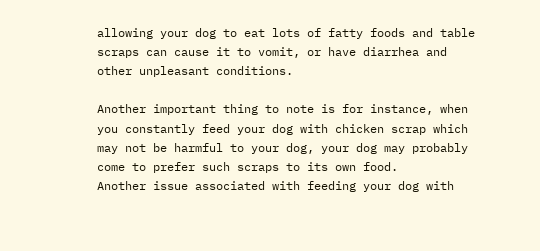allowing your dog to eat lots of fatty foods and table scraps can cause it to vomit, or have diarrhea and other unpleasant conditions.

Another important thing to note is for instance, when you constantly feed your dog with chicken scrap which may not be harmful to your dog, your dog may probably come to prefer such scraps to its own food.
Another issue associated with feeding your dog with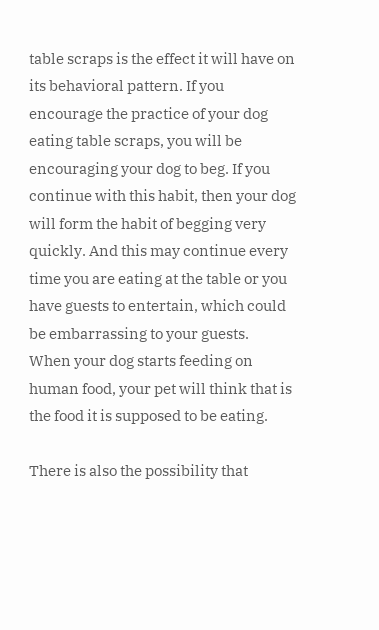table scraps is the effect it will have on its behavioral pattern. If you encourage the practice of your dog eating table scraps, you will be encouraging your dog to beg. If you continue with this habit, then your dog will form the habit of begging very quickly. And this may continue every time you are eating at the table or you have guests to entertain, which could be embarrassing to your guests.
When your dog starts feeding on human food, your pet will think that is the food it is supposed to be eating.

There is also the possibility that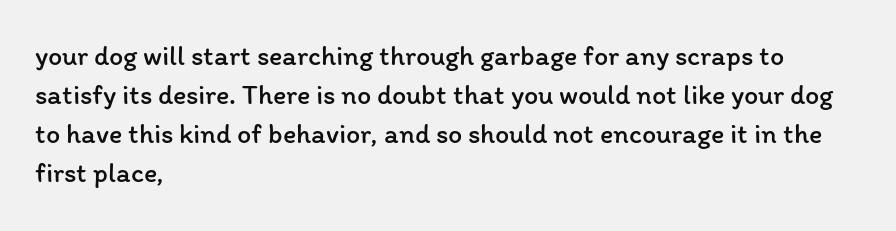your dog will start searching through garbage for any scraps to satisfy its desire. There is no doubt that you would not like your dog to have this kind of behavior, and so should not encourage it in the first place,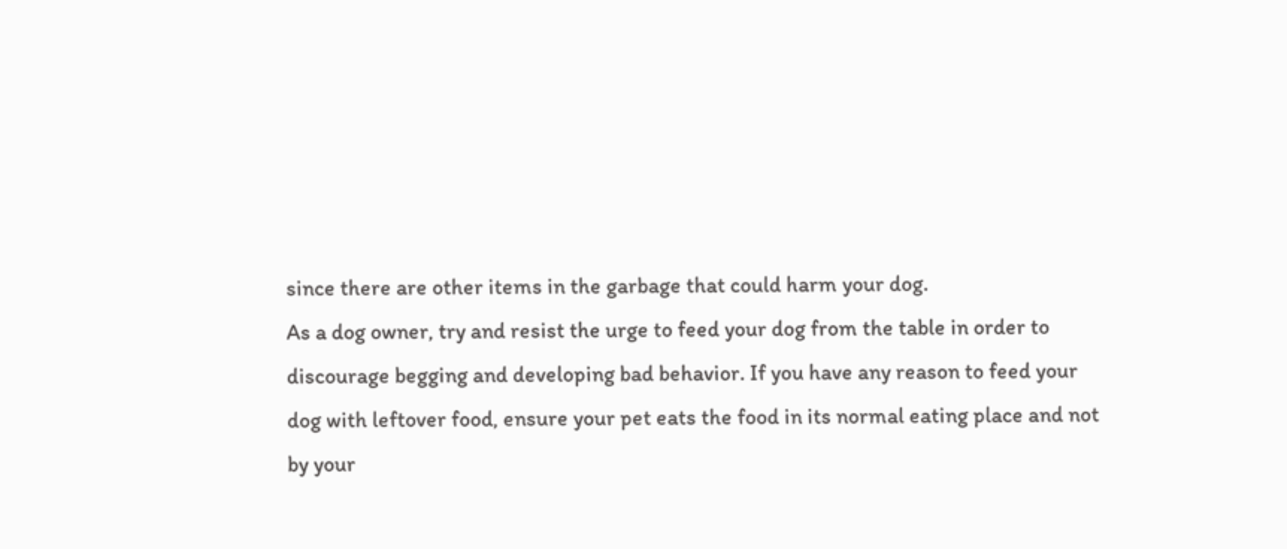since there are other items in the garbage that could harm your dog.
As a dog owner, try and resist the urge to feed your dog from the table in order to discourage begging and developing bad behavior. If you have any reason to feed your dog with leftover food, ensure your pet eats the food in its normal eating place and not by your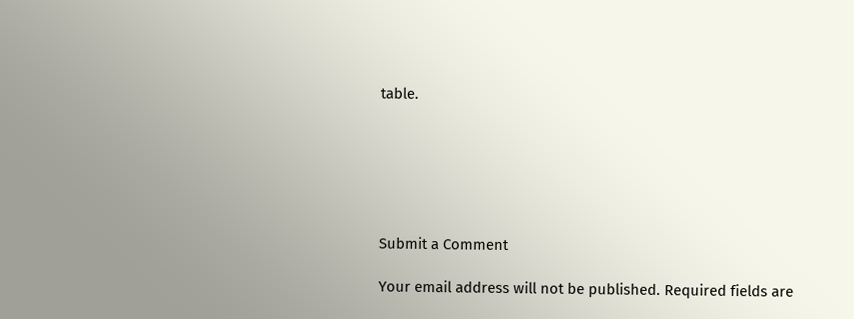table.






Submit a Comment

Your email address will not be published. Required fields are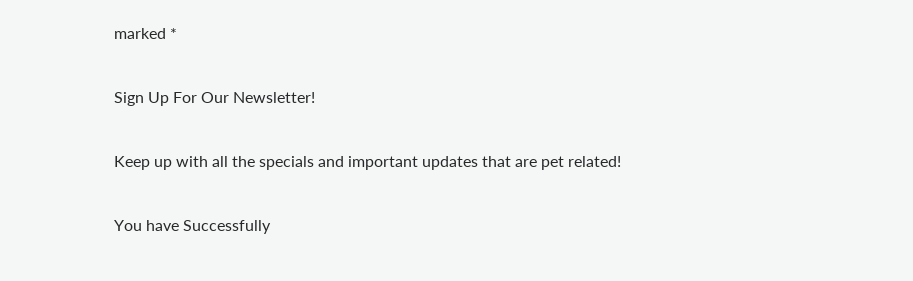marked *

Sign Up For Our Newsletter!

Keep up with all the specials and important updates that are pet related!

You have Successfully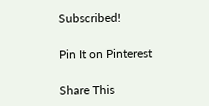Subscribed!

Pin It on Pinterest

Share This